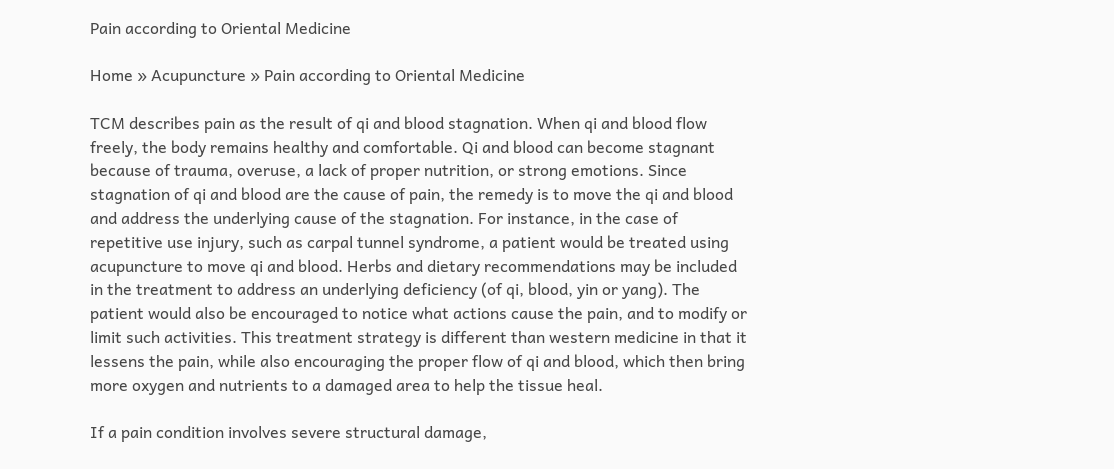Pain according to Oriental Medicine

Home » Acupuncture » Pain according to Oriental Medicine

TCM describes pain as the result of qi and blood stagnation. When qi and blood flow freely, the body remains healthy and comfortable. Qi and blood can become stagnant because of trauma, overuse, a lack of proper nutrition, or strong emotions. Since stagnation of qi and blood are the cause of pain, the remedy is to move the qi and blood and address the underlying cause of the stagnation. For instance, in the case of repetitive use injury, such as carpal tunnel syndrome, a patient would be treated using acupuncture to move qi and blood. Herbs and dietary recommendations may be included in the treatment to address an underlying deficiency (of qi, blood, yin or yang). The patient would also be encouraged to notice what actions cause the pain, and to modify or limit such activities. This treatment strategy is different than western medicine in that it lessens the pain, while also encouraging the proper flow of qi and blood, which then bring more oxygen and nutrients to a damaged area to help the tissue heal.

If a pain condition involves severe structural damage,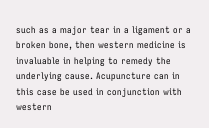such as a major tear in a ligament or a broken bone, then western medicine is invaluable in helping to remedy the underlying cause. Acupuncture can in this case be used in conjunction with western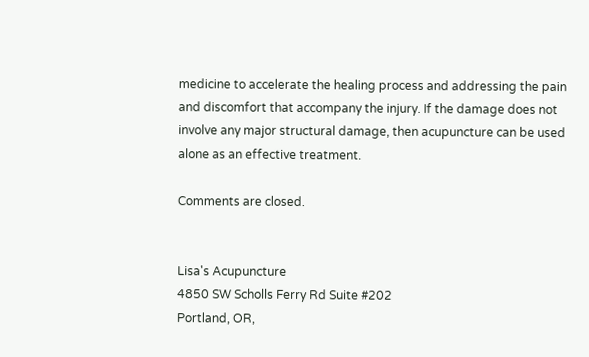medicine to accelerate the healing process and addressing the pain and discomfort that accompany the injury. If the damage does not involve any major structural damage, then acupuncture can be used alone as an effective treatment.

Comments are closed.


Lisa's Acupuncture
4850 SW Scholls Ferry Rd Suite #202
Portland, OR,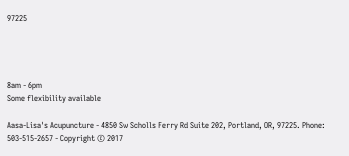97225




8am - 6pm
Some flexibility available

Aasa-Lisa's Acupuncture - 4850 Sw Scholls Ferry Rd Suite 202, Portland, OR, 97225. Phone: 503-515-2657 - Copyright © 2017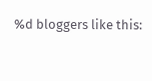%d bloggers like this: